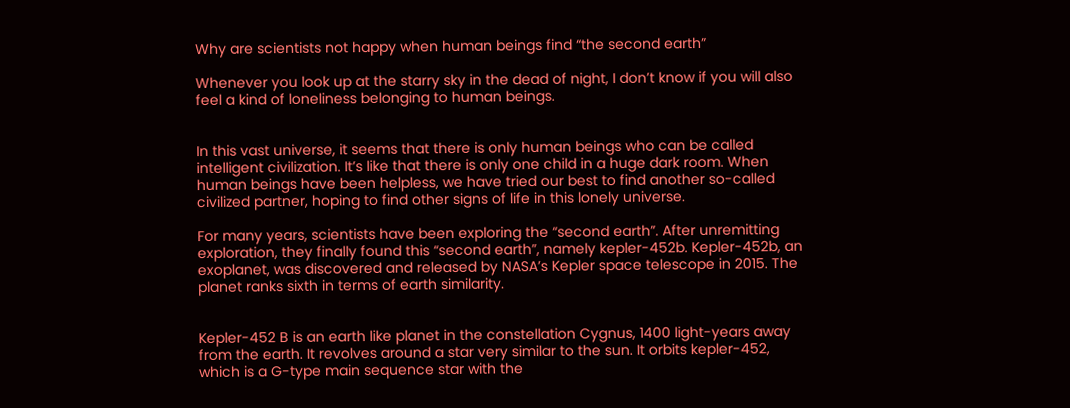Why are scientists not happy when human beings find “the second earth”

Whenever you look up at the starry sky in the dead of night, I don’t know if you will also feel a kind of loneliness belonging to human beings.


In this vast universe, it seems that there is only human beings who can be called intelligent civilization. It’s like that there is only one child in a huge dark room. When human beings have been helpless, we have tried our best to find another so-called civilized partner, hoping to find other signs of life in this lonely universe.

For many years, scientists have been exploring the “second earth”. After unremitting exploration, they finally found this “second earth”, namely kepler-452b. Kepler-452b, an exoplanet, was discovered and released by NASA’s Kepler space telescope in 2015. The planet ranks sixth in terms of earth similarity.


Kepler-452 B is an earth like planet in the constellation Cygnus, 1400 light-years away from the earth. It revolves around a star very similar to the sun. It orbits kepler-452, which is a G-type main sequence star with the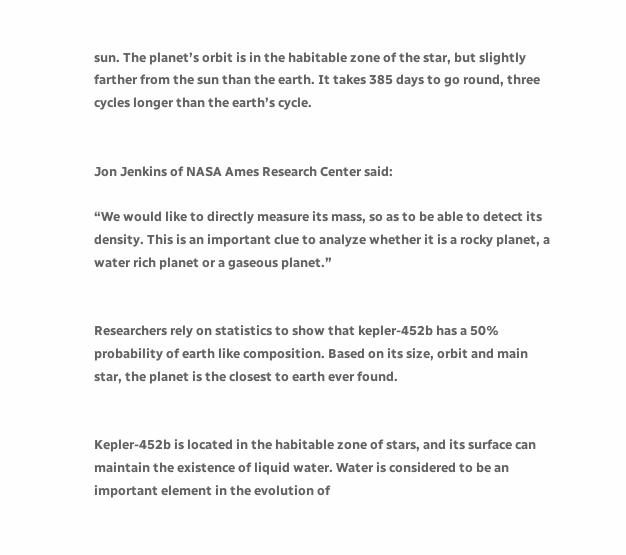sun. The planet’s orbit is in the habitable zone of the star, but slightly farther from the sun than the earth. It takes 385 days to go round, three cycles longer than the earth’s cycle.


Jon Jenkins of NASA Ames Research Center said:

“We would like to directly measure its mass, so as to be able to detect its density. This is an important clue to analyze whether it is a rocky planet, a water rich planet or a gaseous planet.”


Researchers rely on statistics to show that kepler-452b has a 50% probability of earth like composition. Based on its size, orbit and main star, the planet is the closest to earth ever found.


Kepler-452b is located in the habitable zone of stars, and its surface can maintain the existence of liquid water. Water is considered to be an important element in the evolution of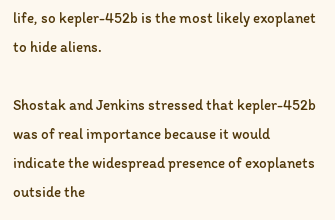life, so kepler-452b is the most likely exoplanet to hide aliens.

Shostak and Jenkins stressed that kepler-452b was of real importance because it would indicate the widespread presence of exoplanets outside the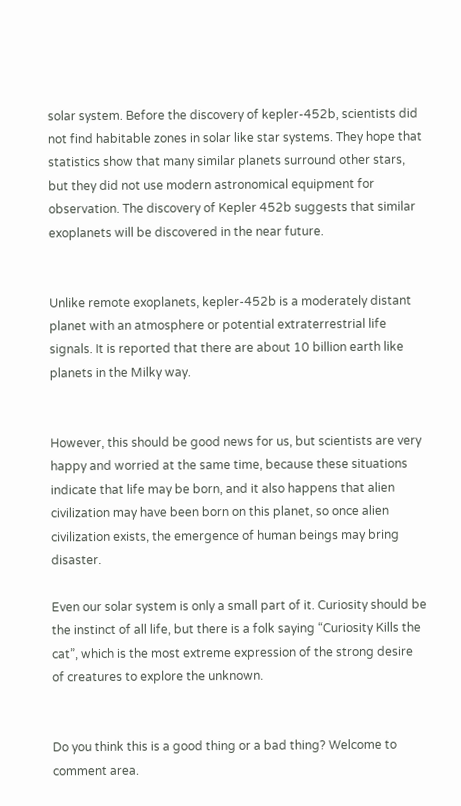solar system. Before the discovery of kepler-452b, scientists did not find habitable zones in solar like star systems. They hope that statistics show that many similar planets surround other stars, but they did not use modern astronomical equipment for observation. The discovery of Kepler 452b suggests that similar exoplanets will be discovered in the near future.


Unlike remote exoplanets, kepler-452b is a moderately distant planet with an atmosphere or potential extraterrestrial life signals. It is reported that there are about 10 billion earth like planets in the Milky way.


However, this should be good news for us, but scientists are very happy and worried at the same time, because these situations indicate that life may be born, and it also happens that alien civilization may have been born on this planet, so once alien civilization exists, the emergence of human beings may bring disaster.

Even our solar system is only a small part of it. Curiosity should be the instinct of all life, but there is a folk saying “Curiosity Kills the cat”, which is the most extreme expression of the strong desire of creatures to explore the unknown.


Do you think this is a good thing or a bad thing? Welcome to comment area.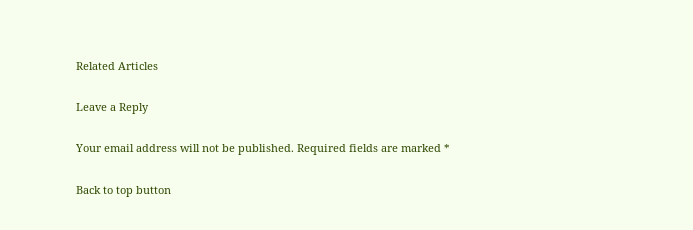Related Articles

Leave a Reply

Your email address will not be published. Required fields are marked *

Back to top button